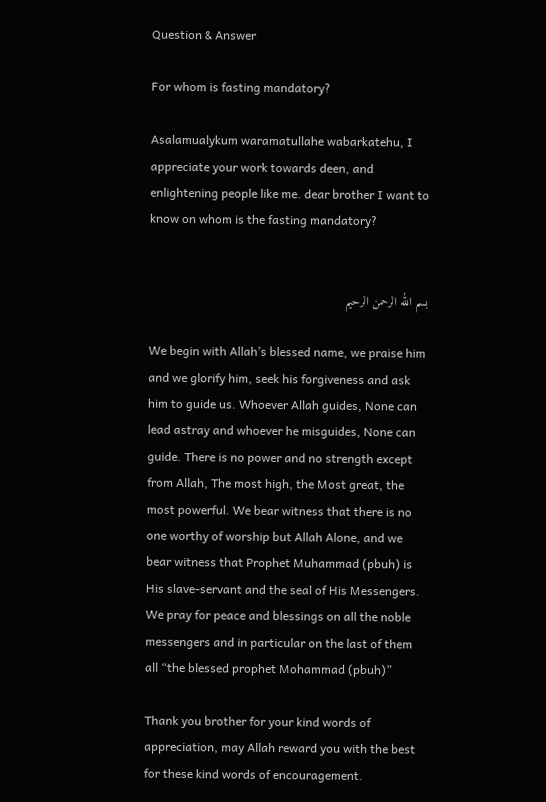Question & Answer

For whom is fasting mandatory?

Asalamualykum waramatullahe wabarkatehu, I appreciate your work towards deen, and enlightening people like me. dear brother I want to know on whom is the fasting mandatory?


بسم الله الرحمن الرحيم

We begin with Allah’s blessed name, we praise him and we glorify him, seek his forgiveness and ask him to guide us. Whoever Allah guides, None can lead astray and whoever he misguides, None can guide. There is no power and no strength except from Allah, The most high, the Most great, the most powerful. We bear witness that there is no one worthy of worship but Allah Alone, and we bear witness that Prophet Muhammad (pbuh) is His slave-servant and the seal of His Messengers. We pray for peace and blessings on all the noble messengers and in particular on the last of them all “the blessed prophet Mohammad (pbuh)”

Thank you brother for your kind words of appreciation, may Allah reward you with the best for these kind words of encouragement.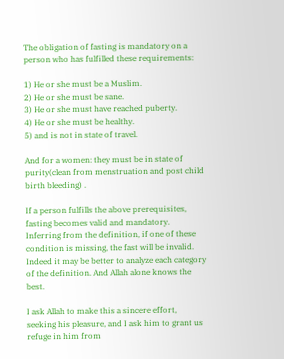The obligation of fasting is mandatory on a person who has fulfilled these requirements:

1) He or she must be a Muslim.
2) He or she must be sane.
3) He or she must have reached puberty.
4) He or she must be healthy.
5) and is not in state of travel.

And for a women: they must be in state of purity(clean from menstruation and post child birth bleeding) .

If a person fulfills the above prerequisites, fasting becomes valid and mandatory. Inferring from the definition, if one of these condition is missing, the fast will be invalid. Indeed it may be better to analyze each category of the definition. And Allah alone knows the best.

I ask Allah to make this a sincere effort, seeking his pleasure, and I ask him to grant us refuge in him from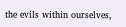the evils within ourselves,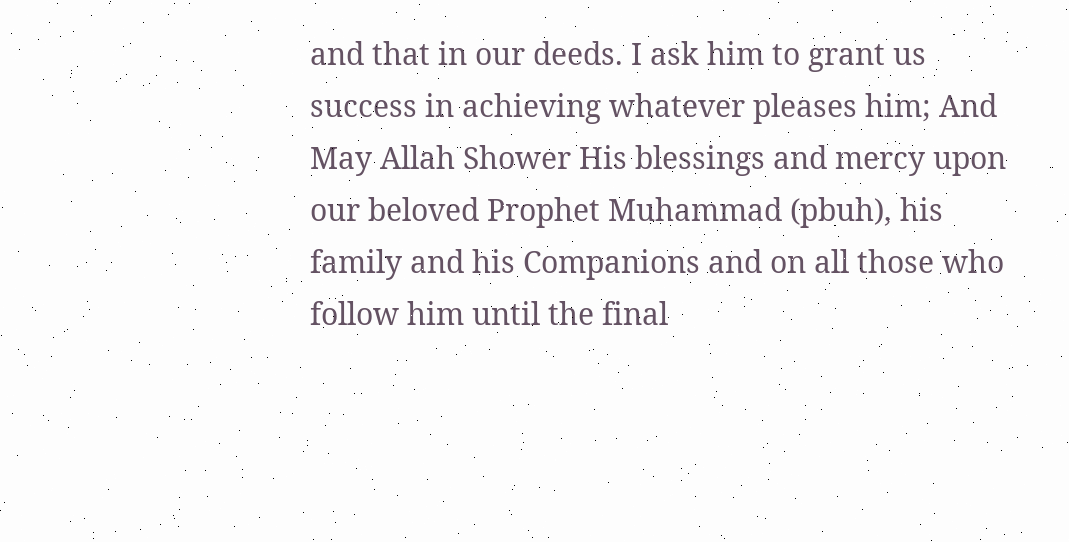and that in our deeds. I ask him to grant us success in achieving whatever pleases him; And May Allah Shower His blessings and mercy upon our beloved Prophet Muhammad (pbuh), his family and his Companions and on all those who follow him until the final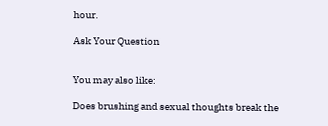hour.

Ask Your Question


You may also like:

Does brushing and sexual thoughts break the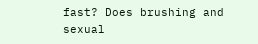fast? Does brushing and sexual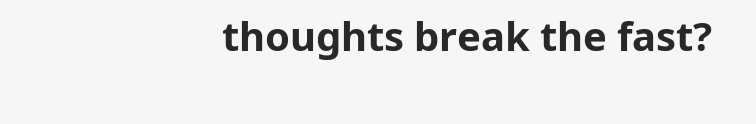thoughts break the fast?